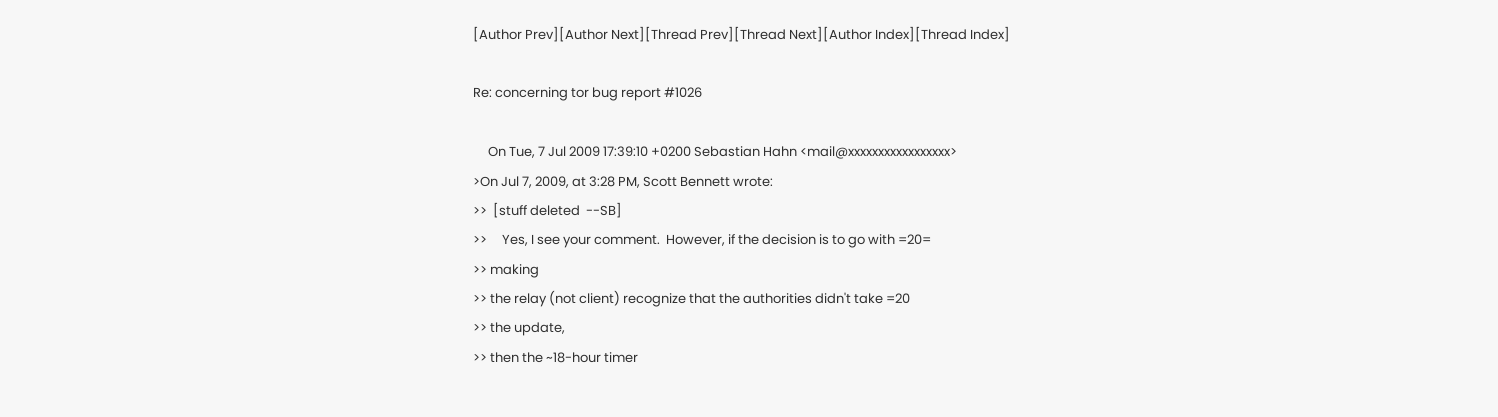[Author Prev][Author Next][Thread Prev][Thread Next][Author Index][Thread Index]

Re: concerning tor bug report #1026

     On Tue, 7 Jul 2009 17:39:10 +0200 Sebastian Hahn <mail@xxxxxxxxxxxxxxxxx>
>On Jul 7, 2009, at 3:28 PM, Scott Bennett wrote:
>>  [stuff deleted  --SB]
>>     Yes, I see your comment.  However, if the decision is to go with =20=
>> making
>> the relay (not client) recognize that the authorities didn't take =20
>> the update,
>> then the ~18-hour timer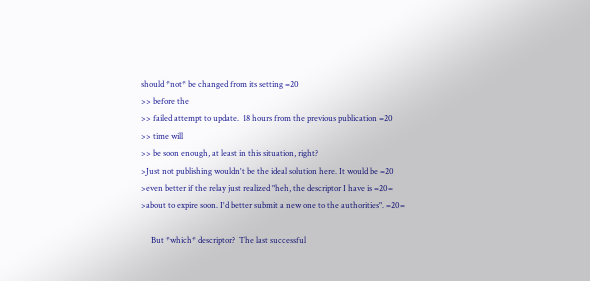should *not* be changed from its setting =20
>> before the
>> failed attempt to update.  18 hours from the previous publication =20
>> time will
>> be soon enough, at least in this situation, right?
>Just not publishing wouldn't be the ideal solution here. It would be =20
>even better if the relay just realized "heh, the descriptor I have is =20=
>about to expire soon. I'd better submit a new one to the authorities". =20=

     But *which* descriptor?  The last successful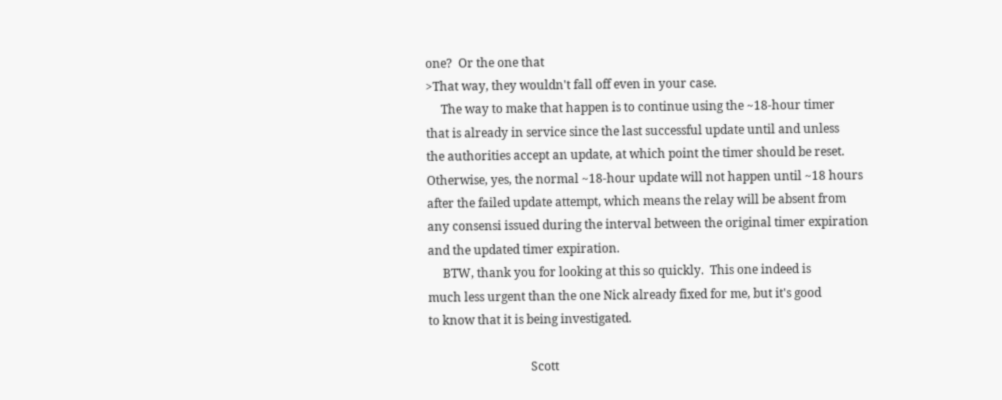one?  Or the one that
>That way, they wouldn't fall off even in your case.
     The way to make that happen is to continue using the ~18-hour timer
that is already in service since the last successful update until and unless
the authorities accept an update, at which point the timer should be reset.
Otherwise, yes, the normal ~18-hour update will not happen until ~18 hours
after the failed update attempt, which means the relay will be absent from
any consensi issued during the interval between the original timer expiration
and the updated timer expiration.
     BTW, thank you for looking at this so quickly.  This one indeed is
much less urgent than the one Nick already fixed for me, but it's good
to know that it is being investigated.

                                  Scott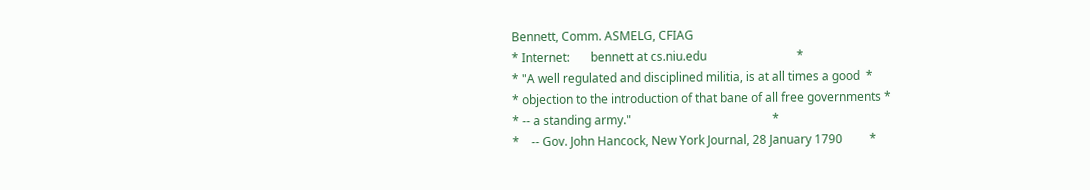Bennett, Comm. ASMELG, CFIAG
* Internet:       bennett at cs.niu.edu                              *
* "A well regulated and disciplined militia, is at all times a good  *
* objection to the introduction of that bane of all free governments *
* -- a standing army."                                               *
*    -- Gov. John Hancock, New York Journal, 28 January 1790         *